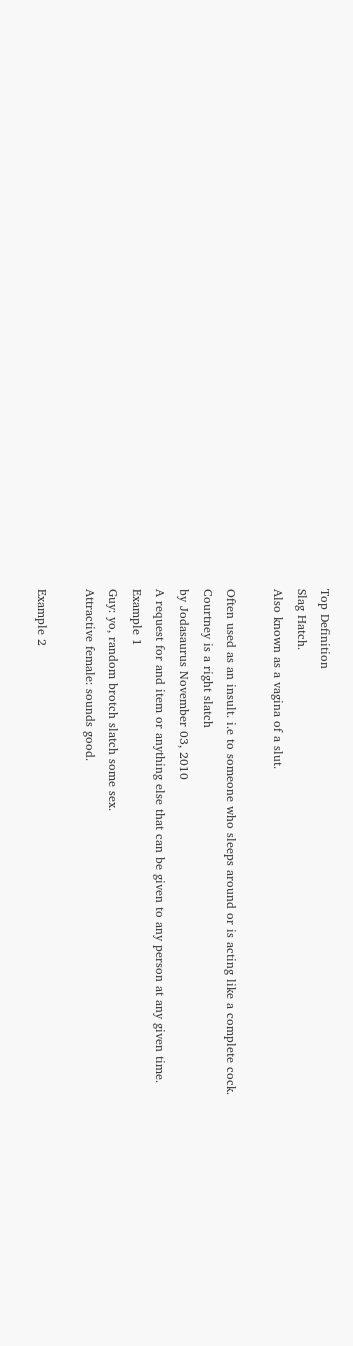Top Definition
Slag Hatch.
Also known as a vagina of a slut.

Often used as an insult. i.e to someone who sleeps around or is acting like a complete cock.
Courtney is a right slatch
by Jodasaurus November 03, 2010
A request for and item or anything else that can be given to any person at any given time.
Example 1
Guy: yo, random brotch slatch some sex.
Attractive female: sounds good.

Example 2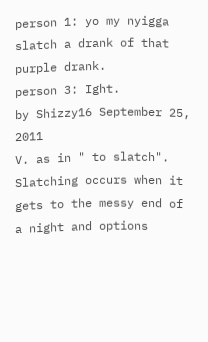person 1: yo my nyigga slatch a drank of that purple drank.
person 3: Ight.
by Shizzy16 September 25, 2011
V. as in " to slatch". Slatching occurs when it gets to the messy end of a night and options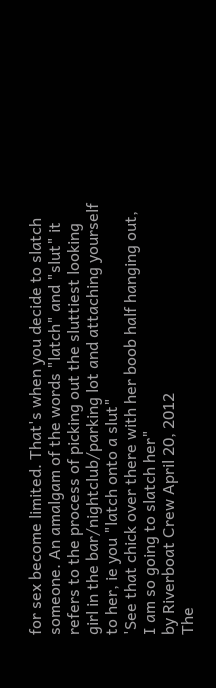for sex become limited. That's when you decide to slatch someone. An amalgam of the words "latch" and "slut" it refers to the process of picking out the sluttiest looking girl in the bar/nightclub/parking lot and attaching yourself to her, ie you "latch onto a slut"
'See that chick over there with her boob half hanging out, I am so going to slatch her"
by Riverboat Crew April 20, 2012
The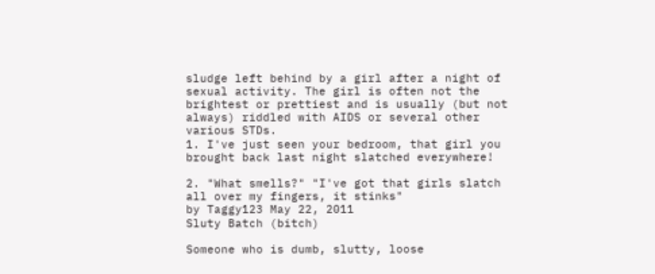sludge left behind by a girl after a night of sexual activity. The girl is often not the brightest or prettiest and is usually (but not always) riddled with AIDS or several other various STDs.
1. I've just seen your bedroom, that girl you brought back last night slatched everywhere!

2. "What smells?" "I've got that girls slatch all over my fingers, it stinks"
by Taggy123 May 22, 2011
Sluty Batch (bitch)

Someone who is dumb, slutty, loose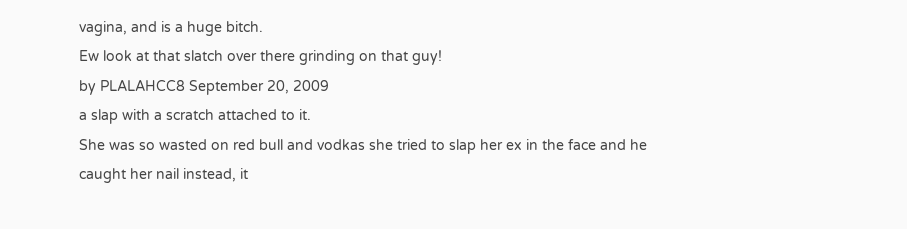vagina, and is a huge bitch.
Ew look at that slatch over there grinding on that guy!
by PLALAHCC8 September 20, 2009
a slap with a scratch attached to it.
She was so wasted on red bull and vodkas she tried to slap her ex in the face and he caught her nail instead, it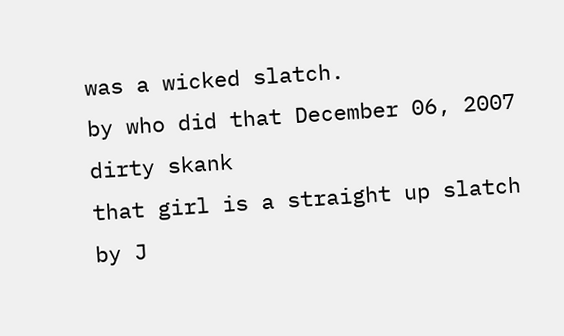was a wicked slatch.
by who did that December 06, 2007
dirty skank
that girl is a straight up slatch
by J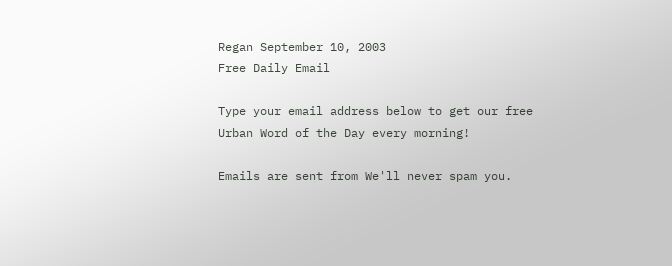Regan September 10, 2003
Free Daily Email

Type your email address below to get our free Urban Word of the Day every morning!

Emails are sent from We'll never spam you.